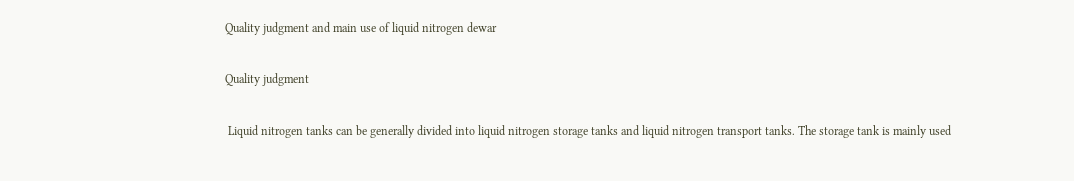Quality judgment and main use of liquid nitrogen dewar

Quality judgment

 Liquid nitrogen tanks can be generally divided into liquid nitrogen storage tanks and liquid nitrogen transport tanks. The storage tank is mainly used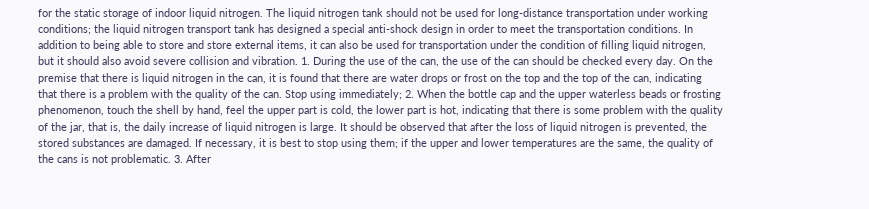for the static storage of indoor liquid nitrogen. The liquid nitrogen tank should not be used for long-distance transportation under working conditions; the liquid nitrogen transport tank has designed a special anti-shock design in order to meet the transportation conditions. In addition to being able to store and store external items, it can also be used for transportation under the condition of filling liquid nitrogen, but it should also avoid severe collision and vibration. 1. During the use of the can, the use of the can should be checked every day. On the premise that there is liquid nitrogen in the can, it is found that there are water drops or frost on the top and the top of the can, indicating that there is a problem with the quality of the can. Stop using immediately; 2. When the bottle cap and the upper waterless beads or frosting phenomenon, touch the shell by hand, feel the upper part is cold, the lower part is hot, indicating that there is some problem with the quality of the jar, that is, the daily increase of liquid nitrogen is large. It should be observed that after the loss of liquid nitrogen is prevented, the stored substances are damaged. If necessary, it is best to stop using them; if the upper and lower temperatures are the same, the quality of the cans is not problematic. 3. After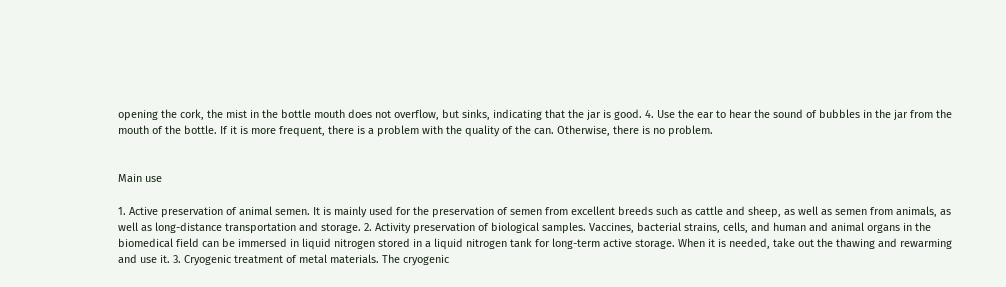opening the cork, the mist in the bottle mouth does not overflow, but sinks, indicating that the jar is good. 4. Use the ear to hear the sound of bubbles in the jar from the mouth of the bottle. If it is more frequent, there is a problem with the quality of the can. Otherwise, there is no problem.


Main use

1. Active preservation of animal semen. It is mainly used for the preservation of semen from excellent breeds such as cattle and sheep, as well as semen from animals, as well as long-distance transportation and storage. 2. Activity preservation of biological samples. Vaccines, bacterial strains, cells, and human and animal organs in the biomedical field can be immersed in liquid nitrogen stored in a liquid nitrogen tank for long-term active storage. When it is needed, take out the thawing and rewarming and use it. 3. Cryogenic treatment of metal materials. The cryogenic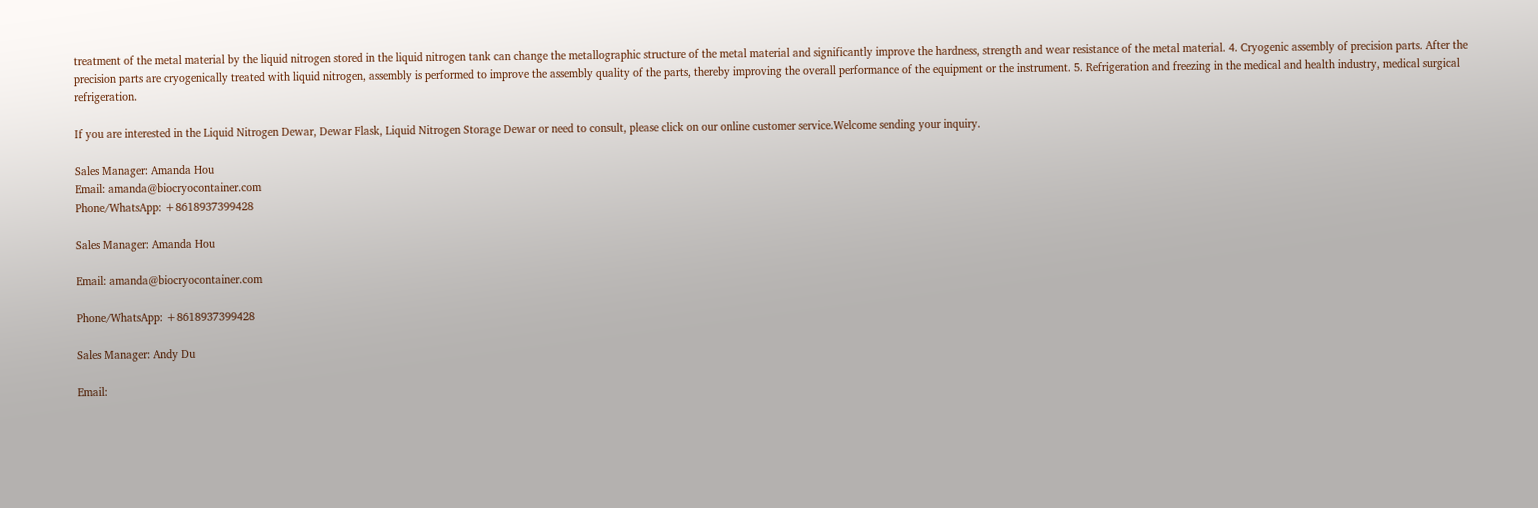treatment of the metal material by the liquid nitrogen stored in the liquid nitrogen tank can change the metallographic structure of the metal material and significantly improve the hardness, strength and wear resistance of the metal material. 4. Cryogenic assembly of precision parts. After the precision parts are cryogenically treated with liquid nitrogen, assembly is performed to improve the assembly quality of the parts, thereby improving the overall performance of the equipment or the instrument. 5. Refrigeration and freezing in the medical and health industry, medical surgical refrigeration.

If you are interested in the Liquid Nitrogen Dewar, Dewar Flask, Liquid Nitrogen Storage Dewar or need to consult, please click on our online customer service.Welcome sending your inquiry.

Sales Manager: Amanda Hou
Email: amanda@biocryocontainer.com
Phone/WhatsApp: +8618937399428

Sales Manager: Amanda Hou

Email: amanda@biocryocontainer.com

Phone/WhatsApp: +8618937399428

Sales Manager: Andy Du

Email: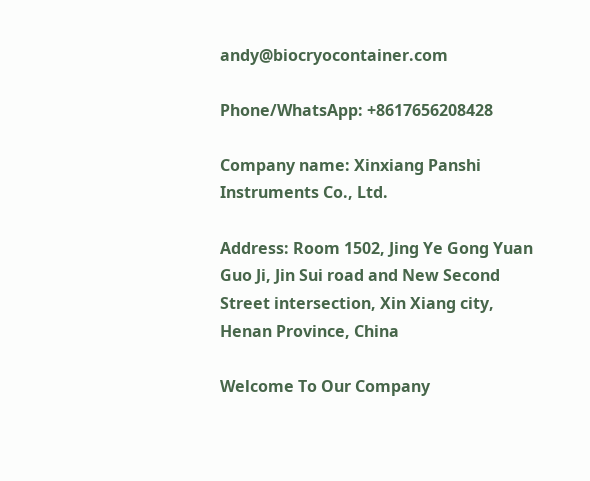andy@biocryocontainer.com

Phone/WhatsApp: +8617656208428

Company name: Xinxiang Panshi Instruments Co., Ltd.

Address: Room 1502, Jing Ye Gong Yuan Guo Ji, Jin Sui road and New Second Street intersection, Xin Xiang city, Henan Province, China

Welcome To Our Company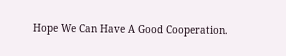Hope We Can Have A Good Cooperation.